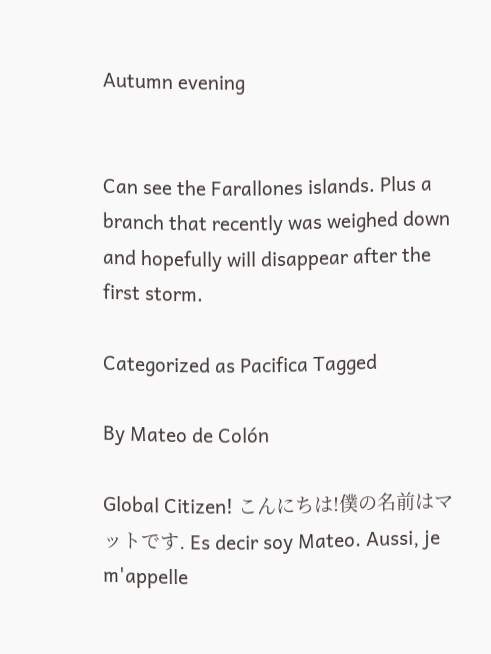Autumn evening


Can see the Farallones islands. Plus a branch that recently was weighed down and hopefully will disappear after the first storm.

Categorized as Pacifica Tagged

By Mateo de Colón

Global Citizen! こんにちは!僕の名前はマットです. Es decir soy Mateo. Aussi, je m'appelle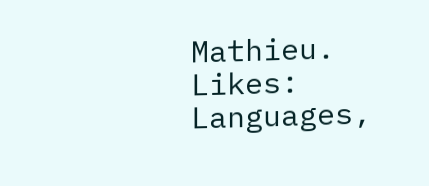Mathieu. Likes: Languages,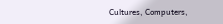Cultures, Computers,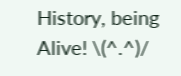History, being Alive! \(^.^)/